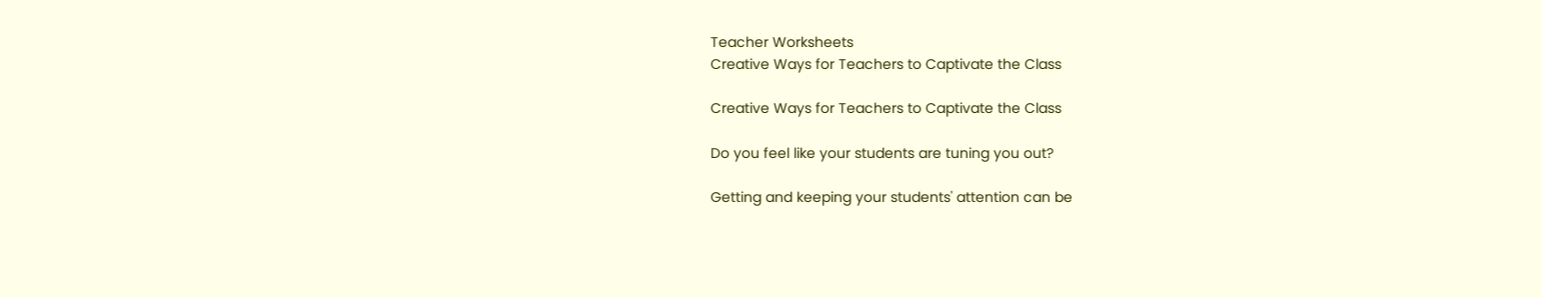Teacher Worksheets
Creative Ways for Teachers to Captivate the Class

Creative Ways for Teachers to Captivate the Class

Do you feel like your students are tuning you out?

Getting and keeping your students' attention can be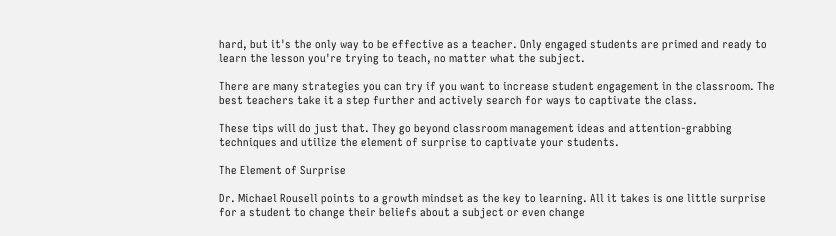hard, but it's the only way to be effective as a teacher. Only engaged students are primed and ready to learn the lesson you're trying to teach, no matter what the subject.

There are many strategies you can try if you want to increase student engagement in the classroom. The best teachers take it a step further and actively search for ways to captivate the class.

These tips will do just that. They go beyond classroom management ideas and attention-grabbing techniques and utilize the element of surprise to captivate your students.

The Element of Surprise

Dr. Michael Rousell points to a growth mindset as the key to learning. All it takes is one little surprise for a student to change their beliefs about a subject or even change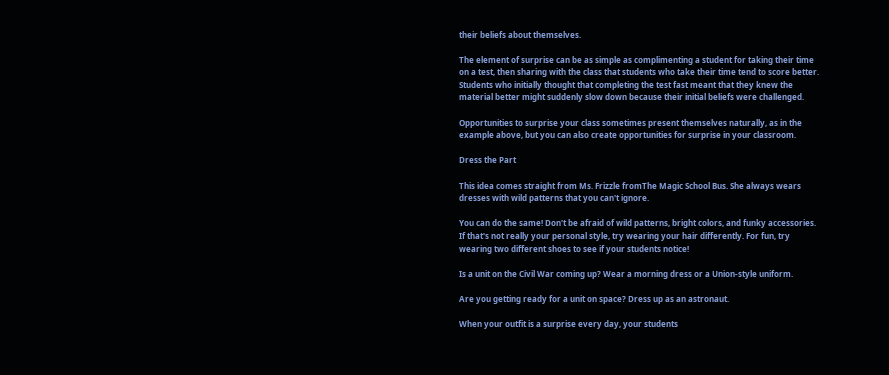their beliefs about themselves.

The element of surprise can be as simple as complimenting a student for taking their time on a test, then sharing with the class that students who take their time tend to score better. Students who initially thought that completing the test fast meant that they knew the material better might suddenly slow down because their initial beliefs were challenged.

Opportunities to surprise your class sometimes present themselves naturally, as in the example above, but you can also create opportunities for surprise in your classroom.

Dress the Part

This idea comes straight from Ms. Frizzle fromThe Magic School Bus. She always wears dresses with wild patterns that you can't ignore.

You can do the same! Don't be afraid of wild patterns, bright colors, and funky accessories. If that's not really your personal style, try wearing your hair differently. For fun, try wearing two different shoes to see if your students notice!

Is a unit on the Civil War coming up? Wear a morning dress or a Union-style uniform.

Are you getting ready for a unit on space? Dress up as an astronaut.

When your outfit is a surprise every day, your students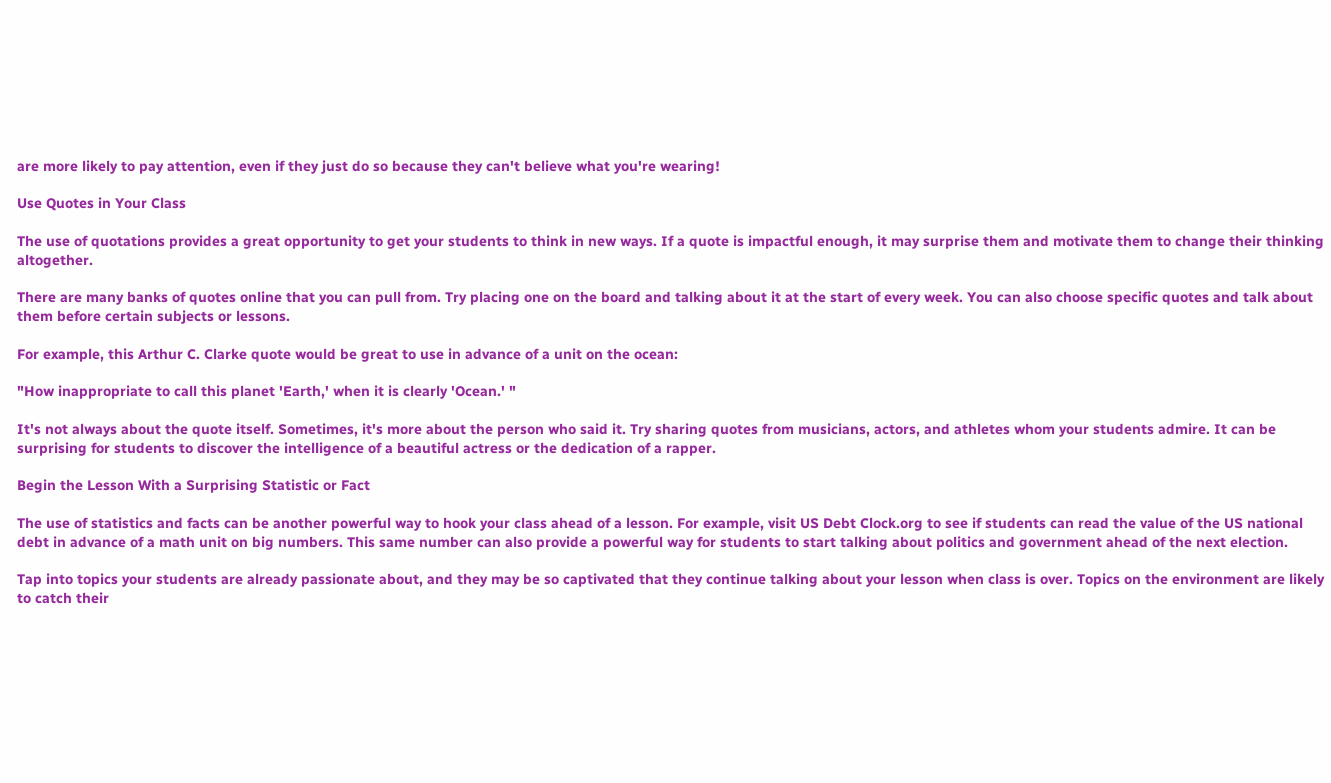are more likely to pay attention, even if they just do so because they can't believe what you're wearing!

Use Quotes in Your Class

The use of quotations provides a great opportunity to get your students to think in new ways. If a quote is impactful enough, it may surprise them and motivate them to change their thinking altogether.

There are many banks of quotes online that you can pull from. Try placing one on the board and talking about it at the start of every week. You can also choose specific quotes and talk about them before certain subjects or lessons.

For example, this Arthur C. Clarke quote would be great to use in advance of a unit on the ocean:

"How inappropriate to call this planet 'Earth,' when it is clearly 'Ocean.' "

It's not always about the quote itself. Sometimes, it's more about the person who said it. Try sharing quotes from musicians, actors, and athletes whom your students admire. It can be surprising for students to discover the intelligence of a beautiful actress or the dedication of a rapper.

Begin the Lesson With a Surprising Statistic or Fact

The use of statistics and facts can be another powerful way to hook your class ahead of a lesson. For example, visit US Debt Clock.org to see if students can read the value of the US national debt in advance of a math unit on big numbers. This same number can also provide a powerful way for students to start talking about politics and government ahead of the next election.

Tap into topics your students are already passionate about, and they may be so captivated that they continue talking about your lesson when class is over. Topics on the environment are likely to catch their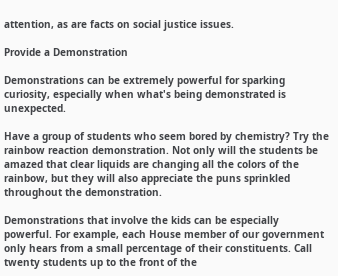attention, as are facts on social justice issues.

Provide a Demonstration

Demonstrations can be extremely powerful for sparking curiosity, especially when what's being demonstrated is unexpected.

Have a group of students who seem bored by chemistry? Try the rainbow reaction demonstration. Not only will the students be amazed that clear liquids are changing all the colors of the rainbow, but they will also appreciate the puns sprinkled throughout the demonstration.

Demonstrations that involve the kids can be especially powerful. For example, each House member of our government only hears from a small percentage of their constituents. Call twenty students up to the front of the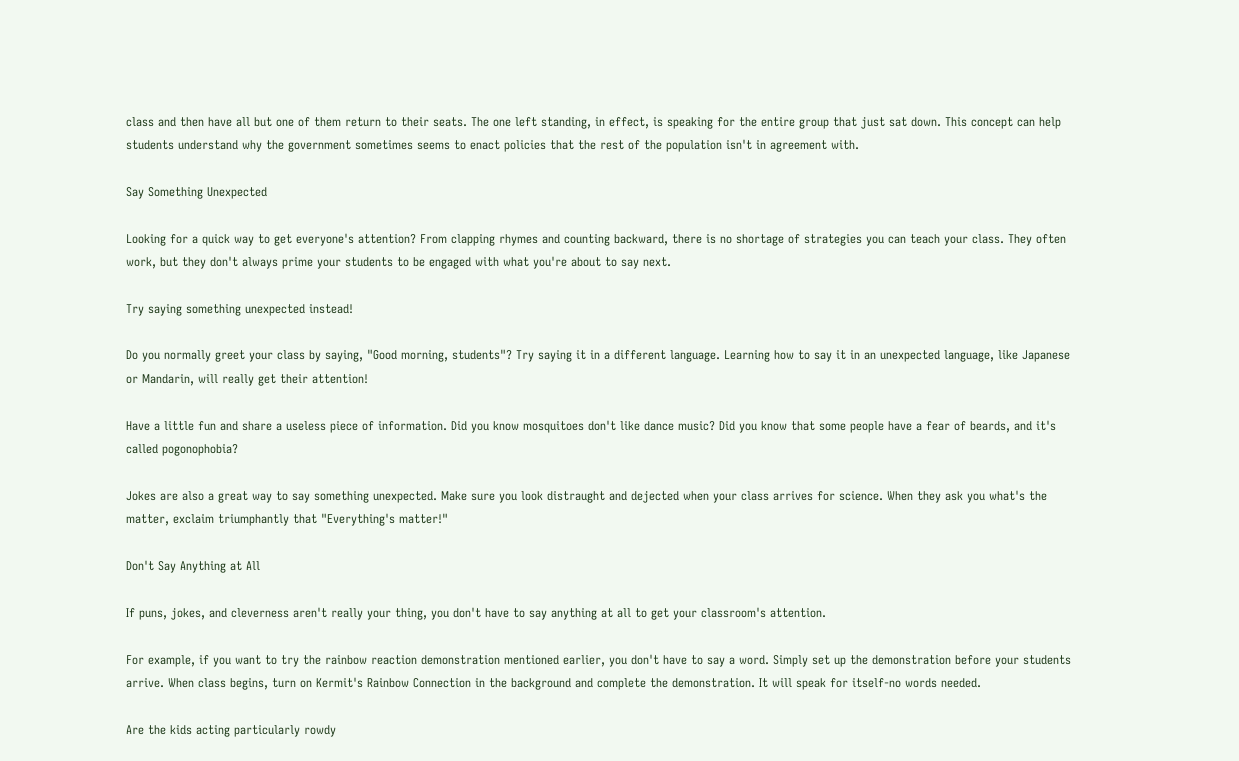class and then have all but one of them return to their seats. The one left standing, in effect, is speaking for the entire group that just sat down. This concept can help students understand why the government sometimes seems to enact policies that the rest of the population isn't in agreement with.

Say Something Unexpected

Looking for a quick way to get everyone's attention? From clapping rhymes and counting backward, there is no shortage of strategies you can teach your class. They often work, but they don't always prime your students to be engaged with what you're about to say next.

Try saying something unexpected instead!

Do you normally greet your class by saying, "Good morning, students"? Try saying it in a different language. Learning how to say it in an unexpected language, like Japanese or Mandarin, will really get their attention!

Have a little fun and share a useless piece of information. Did you know mosquitoes don't like dance music? Did you know that some people have a fear of beards, and it's called pogonophobia?

Jokes are also a great way to say something unexpected. Make sure you look distraught and dejected when your class arrives for science. When they ask you what's the matter, exclaim triumphantly that "Everything's matter!"

Don't Say Anything at All

If puns, jokes, and cleverness aren't really your thing, you don't have to say anything at all to get your classroom's attention.

For example, if you want to try the rainbow reaction demonstration mentioned earlier, you don't have to say a word. Simply set up the demonstration before your students arrive. When class begins, turn on Kermit's Rainbow Connection in the background and complete the demonstration. It will speak for itself-no words needed.

Are the kids acting particularly rowdy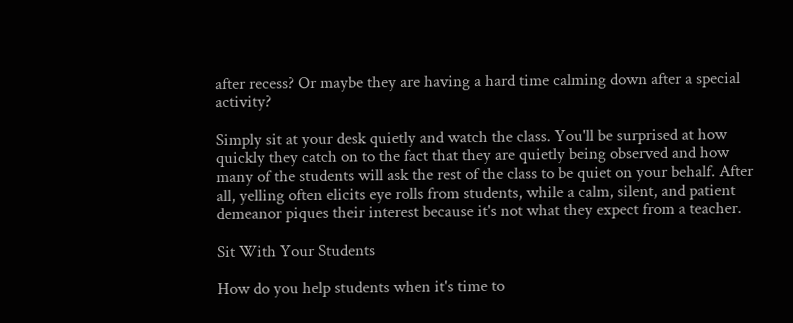after recess? Or maybe they are having a hard time calming down after a special activity?

Simply sit at your desk quietly and watch the class. You'll be surprised at how quickly they catch on to the fact that they are quietly being observed and how many of the students will ask the rest of the class to be quiet on your behalf. After all, yelling often elicits eye rolls from students, while a calm, silent, and patient demeanor piques their interest because it's not what they expect from a teacher.

Sit With Your Students

How do you help students when it's time to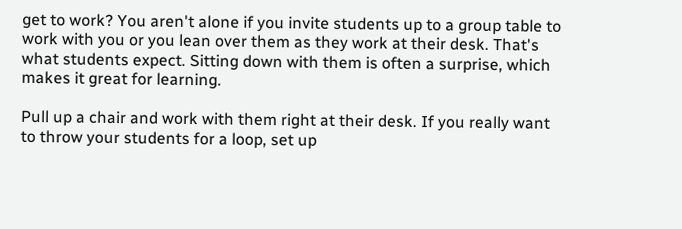get to work? You aren't alone if you invite students up to a group table to work with you or you lean over them as they work at their desk. That's what students expect. Sitting down with them is often a surprise, which makes it great for learning.

Pull up a chair and work with them right at their desk. If you really want to throw your students for a loop, set up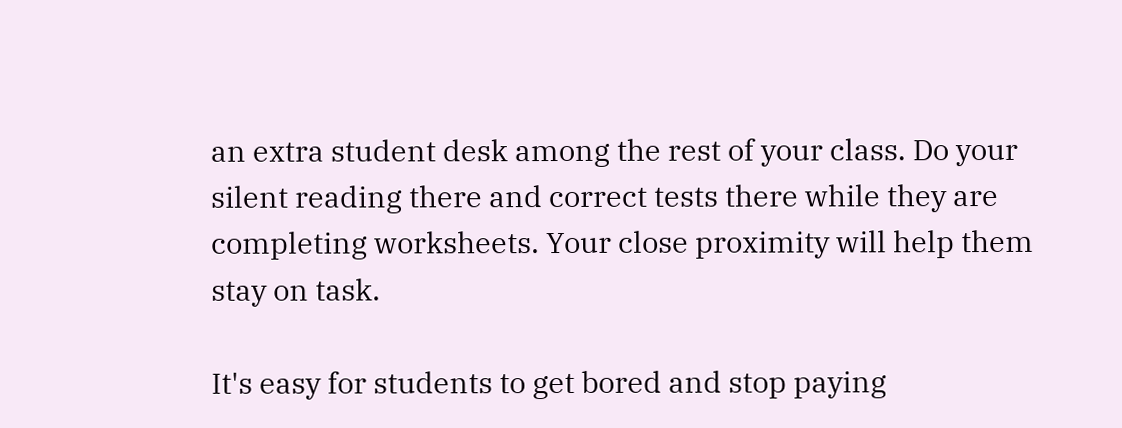an extra student desk among the rest of your class. Do your silent reading there and correct tests there while they are completing worksheets. Your close proximity will help them stay on task.

It's easy for students to get bored and stop paying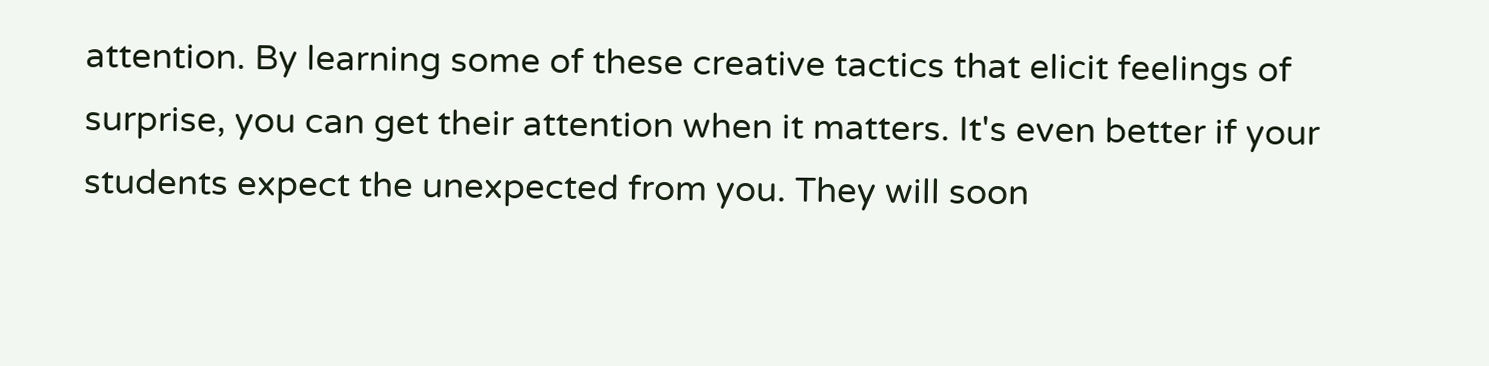attention. By learning some of these creative tactics that elicit feelings of surprise, you can get their attention when it matters. It's even better if your students expect the unexpected from you. They will soon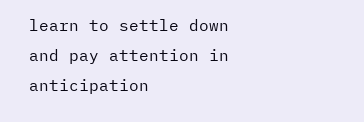learn to settle down and pay attention in anticipation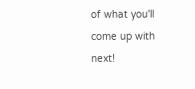of what you'll come up with next!